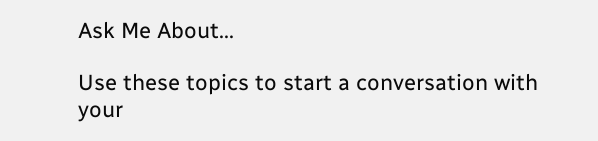Ask Me About...

Use these topics to start a conversation with your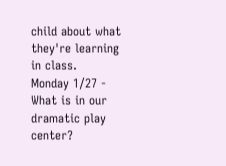child about what they're learning in class.
Monday 1/27 - What is in our dramatic play center?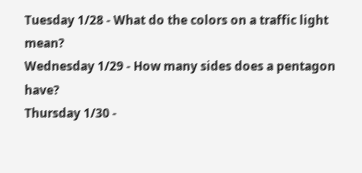Tuesday 1/28 - What do the colors on a traffic light mean?
Wednesday 1/29 - How many sides does a pentagon have?
Thursday 1/30 -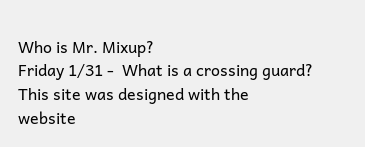Who is Mr. Mixup?
Friday 1/31 -  What is a crossing guard?
This site was designed with the
website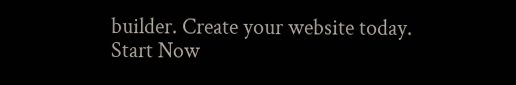builder. Create your website today.
Start Now